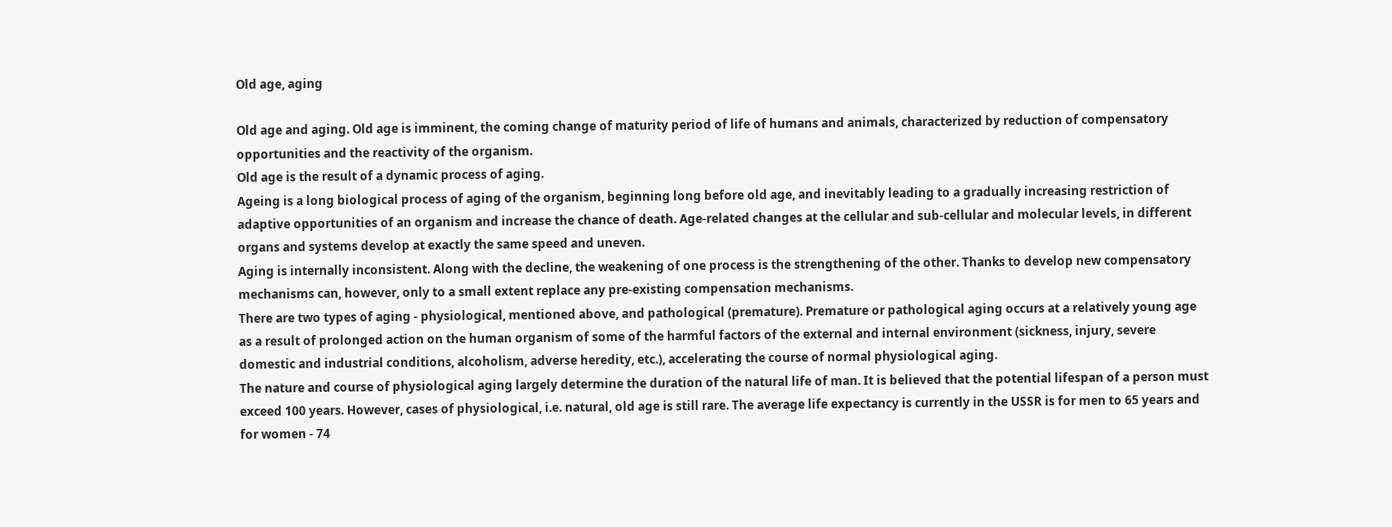Old age, aging

Old age and aging. Old age is imminent, the coming change of maturity period of life of humans and animals, characterized by reduction of compensatory opportunities and the reactivity of the organism.
Old age is the result of a dynamic process of aging.
Ageing is a long biological process of aging of the organism, beginning long before old age, and inevitably leading to a gradually increasing restriction of adaptive opportunities of an organism and increase the chance of death. Age-related changes at the cellular and sub-cellular and molecular levels, in different organs and systems develop at exactly the same speed and uneven.
Aging is internally inconsistent. Along with the decline, the weakening of one process is the strengthening of the other. Thanks to develop new compensatory mechanisms can, however, only to a small extent replace any pre-existing compensation mechanisms.
There are two types of aging - physiological, mentioned above, and pathological (premature). Premature or pathological aging occurs at a relatively young age as a result of prolonged action on the human organism of some of the harmful factors of the external and internal environment (sickness, injury, severe domestic and industrial conditions, alcoholism, adverse heredity, etc.), accelerating the course of normal physiological aging.
The nature and course of physiological aging largely determine the duration of the natural life of man. It is believed that the potential lifespan of a person must exceed 100 years. However, cases of physiological, i.e. natural, old age is still rare. The average life expectancy is currently in the USSR is for men to 65 years and for women - 74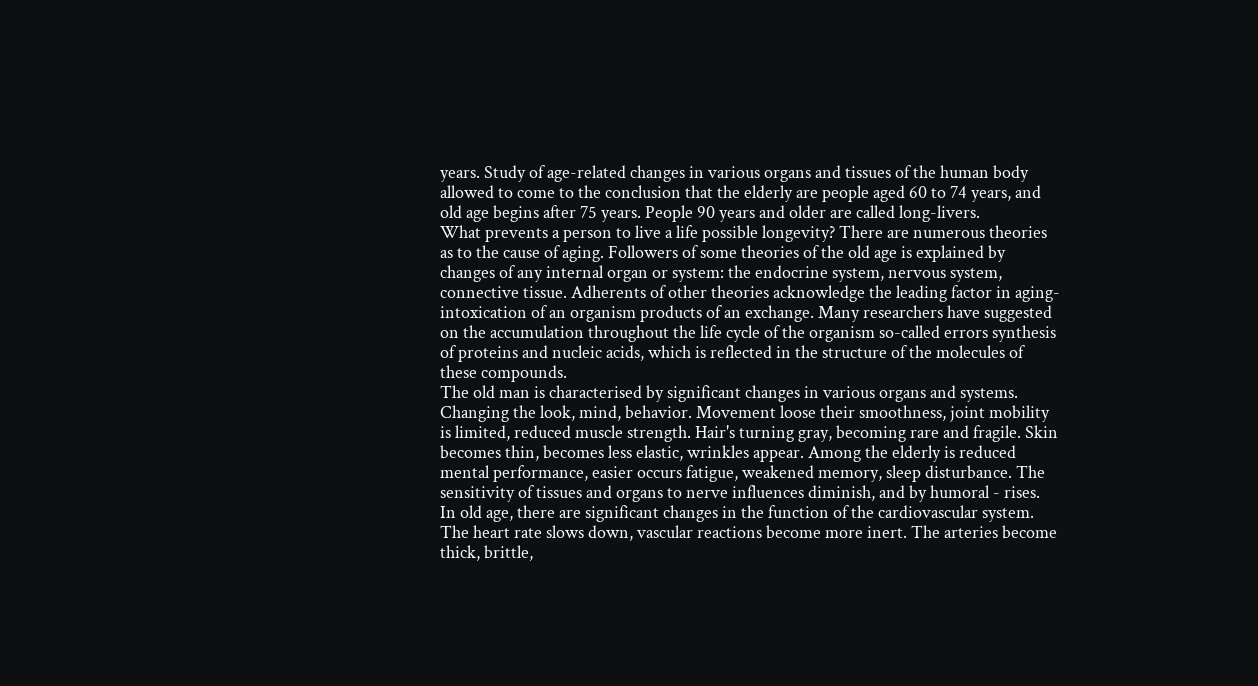years. Study of age-related changes in various organs and tissues of the human body allowed to come to the conclusion that the elderly are people aged 60 to 74 years, and old age begins after 75 years. People 90 years and older are called long-livers.
What prevents a person to live a life possible longevity? There are numerous theories as to the cause of aging. Followers of some theories of the old age is explained by changes of any internal organ or system: the endocrine system, nervous system, connective tissue. Adherents of other theories acknowledge the leading factor in aging-intoxication of an organism products of an exchange. Many researchers have suggested on the accumulation throughout the life cycle of the organism so-called errors synthesis of proteins and nucleic acids, which is reflected in the structure of the molecules of these compounds.
The old man is characterised by significant changes in various organs and systems. Changing the look, mind, behavior. Movement loose their smoothness, joint mobility is limited, reduced muscle strength. Hair's turning gray, becoming rare and fragile. Skin becomes thin, becomes less elastic, wrinkles appear. Among the elderly is reduced mental performance, easier occurs fatigue, weakened memory, sleep disturbance. The sensitivity of tissues and organs to nerve influences diminish, and by humoral - rises.
In old age, there are significant changes in the function of the cardiovascular system. The heart rate slows down, vascular reactions become more inert. The arteries become thick, brittle,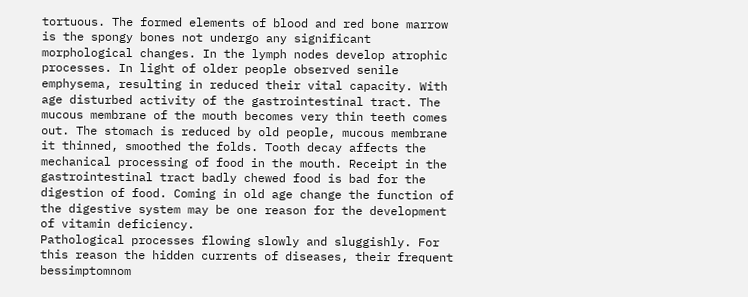tortuous. The formed elements of blood and red bone marrow is the spongy bones not undergo any significant morphological changes. In the lymph nodes develop atrophic processes. In light of older people observed senile emphysema, resulting in reduced their vital capacity. With age disturbed activity of the gastrointestinal tract. The mucous membrane of the mouth becomes very thin teeth comes out. The stomach is reduced by old people, mucous membrane it thinned, smoothed the folds. Tooth decay affects the mechanical processing of food in the mouth. Receipt in the gastrointestinal tract badly chewed food is bad for the digestion of food. Coming in old age change the function of the digestive system may be one reason for the development of vitamin deficiency.
Pathological processes flowing slowly and sluggishly. For this reason the hidden currents of diseases, their frequent bessimptomnom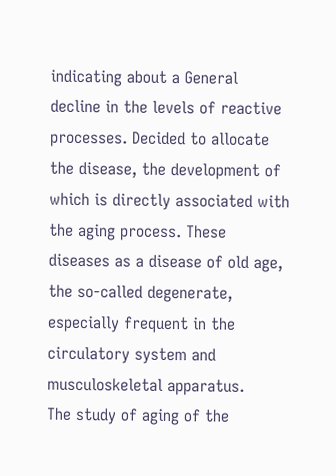indicating about a General decline in the levels of reactive processes. Decided to allocate the disease, the development of which is directly associated with the aging process. These diseases as a disease of old age, the so-called degenerate, especially frequent in the circulatory system and musculoskeletal apparatus.
The study of aging of the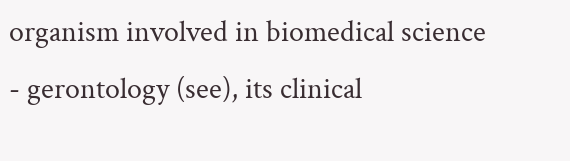organism involved in biomedical science - gerontology (see), its clinical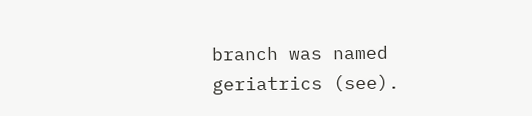branch was named geriatrics (see).